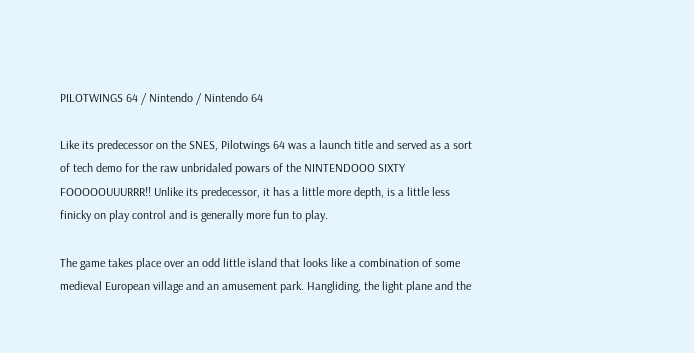PILOTWINGS 64 / Nintendo / Nintendo 64

Like its predecessor on the SNES, Pilotwings 64 was a launch title and served as a sort of tech demo for the raw unbridaled powars of the NINTENDOOO SIXTY FOOOOOUUURRR!! Unlike its predecessor, it has a little more depth, is a little less finicky on play control and is generally more fun to play.

The game takes place over an odd little island that looks like a combination of some medieval European village and an amusement park. Hangliding, the light plane and the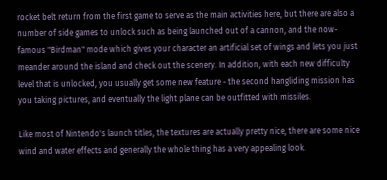rocket belt return from the first game to serve as the main activities here, but there are also a number of side games to unlock such as being launched out of a cannon, and the now-famous "Birdman" mode which gives your character an artificial set of wings and lets you just meander around the island and check out the scenery. In addition, with each new difficulty level that is unlocked, you usually get some new feature - the second hangliding mission has you taking pictures, and eventually the light plane can be outfitted with missiles.

Like most of Nintendo's launch titles, the textures are actually pretty nice, there are some nice wind and water effects and generally the whole thing has a very appealing look.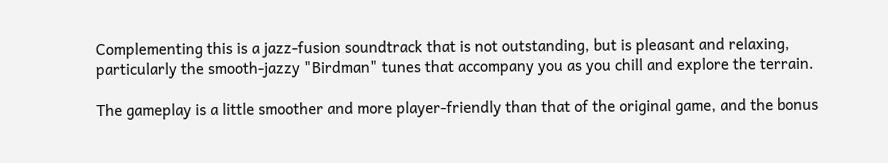Complementing this is a jazz-fusion soundtrack that is not outstanding, but is pleasant and relaxing, particularly the smooth-jazzy "Birdman" tunes that accompany you as you chill and explore the terrain.

The gameplay is a little smoother and more player-friendly than that of the original game, and the bonus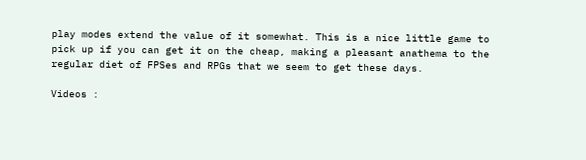play modes extend the value of it somewhat. This is a nice little game to pick up if you can get it on the cheap, making a pleasant anathema to the regular diet of FPSes and RPGs that we seem to get these days.

Videos :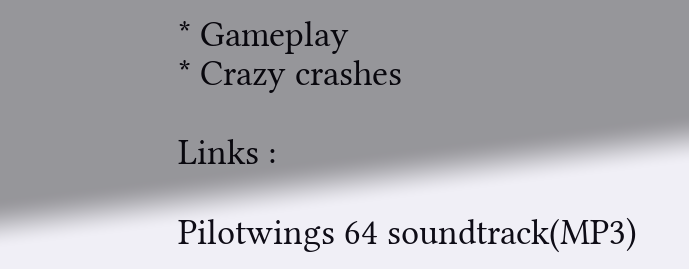* Gameplay
* Crazy crashes

Links :

Pilotwings 64 soundtrack(MP3)